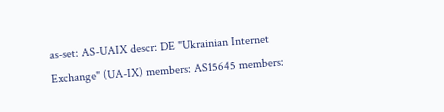as-set: AS-UAIX descr: DE "Ukrainian Internet Exchange" (UA-IX) members: AS15645 members: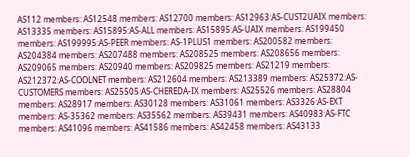AS112 members: AS12548 members: AS12700 members: AS12963:AS-CUST2UAIX members: AS13335 members: AS15895:AS-ALL members: AS15895:AS-UAIX members: AS199450 members: AS199995:AS-PEER members: AS-1PLUS1 members: AS200582 members: AS204384 members: AS207488 members: AS208525 members: AS208656 members: AS209065 members: AS20940 members: AS209825 members: AS21219 members: AS212372:AS-COOLNET members: AS212604 members: AS213389 members: AS25372:AS-CUSTOMERS members: AS25505:AS-CHEREDA-IX members: AS25526 members: AS28804 members: AS28917 members: AS30128 members: AS31061 members: AS3326:AS-EXT members: AS-35362 members: AS35562 members: AS39431 members: AS40983:AS-FTC members: AS41096 members: AS41586 members: AS42458 members: AS43133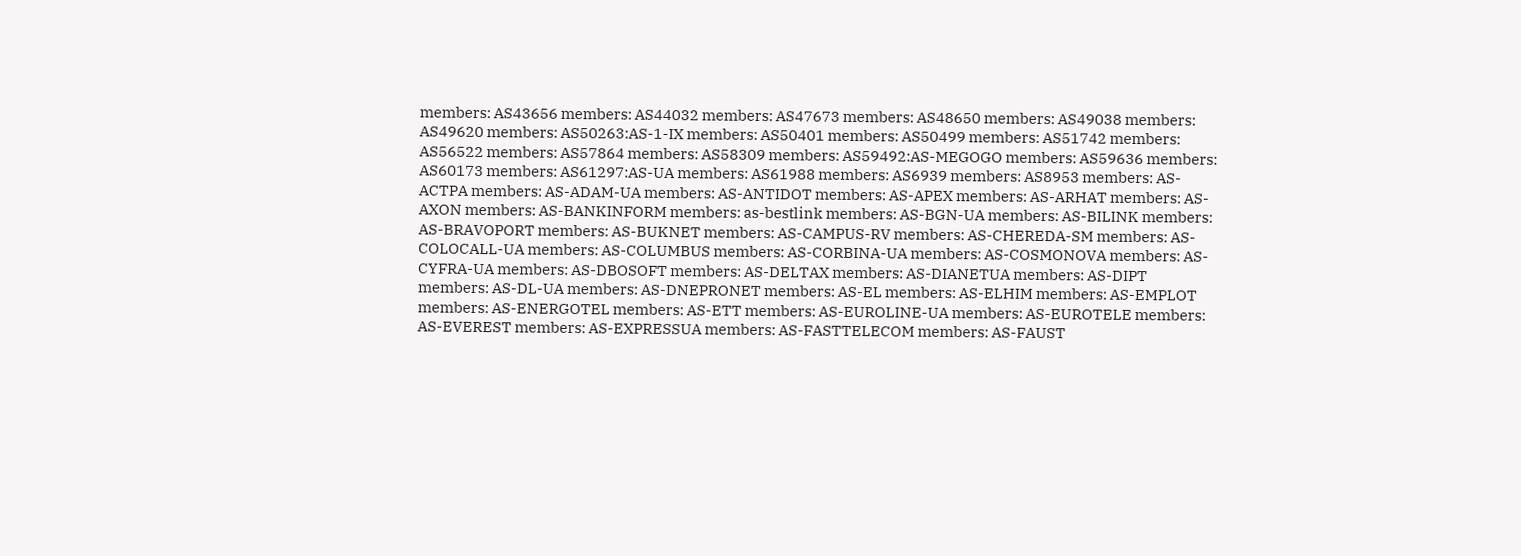members: AS43656 members: AS44032 members: AS47673 members: AS48650 members: AS49038 members: AS49620 members: AS50263:AS-1-IX members: AS50401 members: AS50499 members: AS51742 members: AS56522 members: AS57864 members: AS58309 members: AS59492:AS-MEGOGO members: AS59636 members: AS60173 members: AS61297:AS-UA members: AS61988 members: AS6939 members: AS8953 members: AS-ACTPA members: AS-ADAM-UA members: AS-ANTIDOT members: AS-APEX members: AS-ARHAT members: AS-AXON members: AS-BANKINFORM members: as-bestlink members: AS-BGN-UA members: AS-BILINK members: AS-BRAVOPORT members: AS-BUKNET members: AS-CAMPUS-RV members: AS-CHEREDA-SM members: AS-COLOCALL-UA members: AS-COLUMBUS members: AS-CORBINA-UA members: AS-COSMONOVA members: AS-CYFRA-UA members: AS-DBOSOFT members: AS-DELTAX members: AS-DIANETUA members: AS-DIPT members: AS-DL-UA members: AS-DNEPRONET members: AS-EL members: AS-ELHIM members: AS-EMPLOT members: AS-ENERGOTEL members: AS-ETT members: AS-EUROLINE-UA members: AS-EUROTELE members: AS-EVEREST members: AS-EXPRESSUA members: AS-FASTTELECOM members: AS-FAUST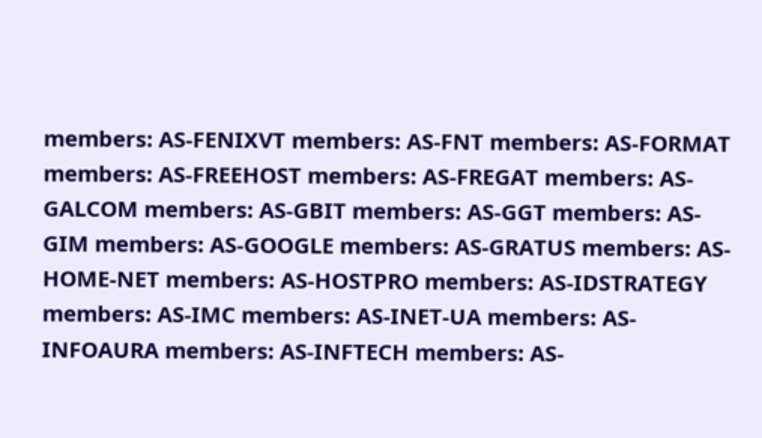members: AS-FENIXVT members: AS-FNT members: AS-FORMAT members: AS-FREEHOST members: AS-FREGAT members: AS-GALCOM members: AS-GBIT members: AS-GGT members: AS-GIM members: AS-GOOGLE members: AS-GRATUS members: AS-HOME-NET members: AS-HOSTPRO members: AS-IDSTRATEGY members: AS-IMC members: AS-INET-UA members: AS-INFOAURA members: AS-INFTECH members: AS-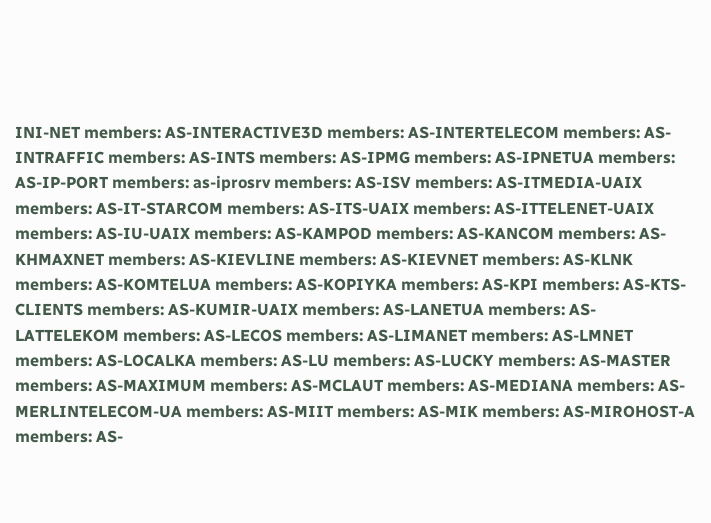INI-NET members: AS-INTERACTIVE3D members: AS-INTERTELECOM members: AS-INTRAFFIC members: AS-INTS members: AS-IPMG members: AS-IPNETUA members: AS-IP-PORT members: as-iprosrv members: AS-ISV members: AS-ITMEDIA-UAIX members: AS-IT-STARCOM members: AS-ITS-UAIX members: AS-ITTELENET-UAIX members: AS-IU-UAIX members: AS-KAMPOD members: AS-KANCOM members: AS-KHMAXNET members: AS-KIEVLINE members: AS-KIEVNET members: AS-KLNK members: AS-KOMTELUA members: AS-KOPIYKA members: AS-KPI members: AS-KTS-CLIENTS members: AS-KUMIR-UAIX members: AS-LANETUA members: AS-LATTELEKOM members: AS-LECOS members: AS-LIMANET members: AS-LMNET members: AS-LOCALKA members: AS-LU members: AS-LUCKY members: AS-MASTER members: AS-MAXIMUM members: AS-MCLAUT members: AS-MEDIANA members: AS-MERLINTELECOM-UA members: AS-MIIT members: AS-MIK members: AS-MIROHOST-A members: AS-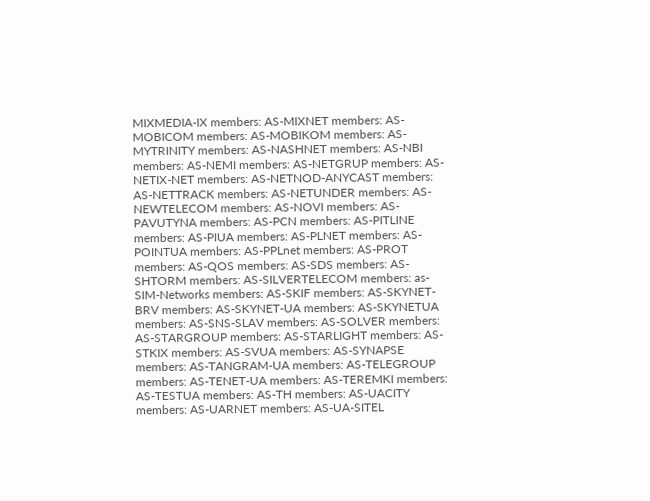MIXMEDIA-IX members: AS-MIXNET members: AS-MOBICOM members: AS-MOBIKOM members: AS-MYTRINITY members: AS-NASHNET members: AS-NBI members: AS-NEMI members: AS-NETGRUP members: AS-NETIX-NET members: AS-NETNOD-ANYCAST members: AS-NETTRACK members: AS-NETUNDER members: AS-NEWTELECOM members: AS-NOVI members: AS-PAVUTYNA members: AS-PCN members: AS-PITLINE members: AS-PIUA members: AS-PLNET members: AS-POINTUA members: AS-PPLnet members: AS-PROT members: AS-QOS members: AS-SDS members: AS-SHTORM members: AS-SILVERTELECOM members: as-SIM-Networks members: AS-SKIF members: AS-SKYNET-BRV members: AS-SKYNET-UA members: AS-SKYNETUA members: AS-SNS-SLAV members: AS-SOLVER members: AS-STARGROUP members: AS-STARLIGHT members: AS-STKIX members: AS-SVUA members: AS-SYNAPSE members: AS-TANGRAM-UA members: AS-TELEGROUP members: AS-TENET-UA members: AS-TEREMKI members: AS-TESTUA members: AS-TH members: AS-UACITY members: AS-UARNET members: AS-UA-SITEL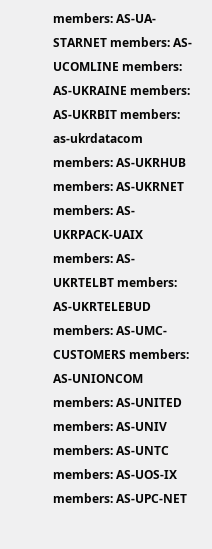members: AS-UA-STARNET members: AS-UCOMLINE members: AS-UKRAINE members: AS-UKRBIT members: as-ukrdatacom members: AS-UKRHUB members: AS-UKRNET members: AS-UKRPACK-UAIX members: AS-UKRTELBT members: AS-UKRTELEBUD members: AS-UMC-CUSTOMERS members: AS-UNIONCOM members: AS-UNITED members: AS-UNIV members: AS-UNTC members: AS-UOS-IX members: AS-UPC-NET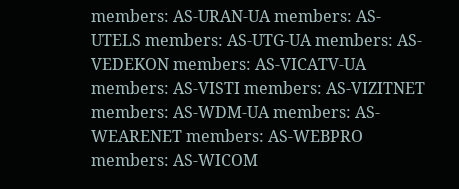members: AS-URAN-UA members: AS-UTELS members: AS-UTG-UA members: AS-VEDEKON members: AS-VICATV-UA members: AS-VISTI members: AS-VIZITNET members: AS-WDM-UA members: AS-WEARENET members: AS-WEBPRO members: AS-WICOM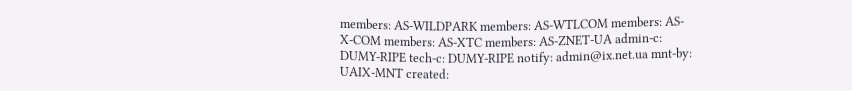members: AS-WILDPARK members: AS-WTLCOM members: AS-X-COM members: AS-XTC members: AS-ZNET-UA admin-c: DUMY-RIPE tech-c: DUMY-RIPE notify: admin@ix.net.ua mnt-by: UAIX-MNT created: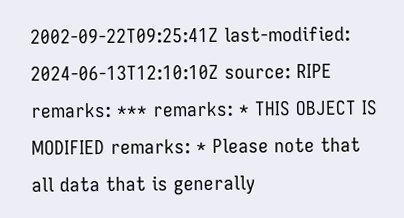2002-09-22T09:25:41Z last-modified: 2024-06-13T12:10:10Z source: RIPE remarks: *** remarks: * THIS OBJECT IS MODIFIED remarks: * Please note that all data that is generally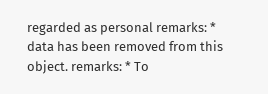regarded as personal remarks: * data has been removed from this object. remarks: * To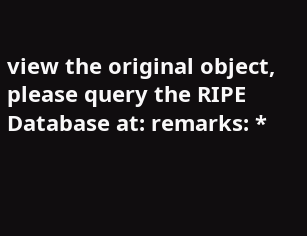view the original object, please query the RIPE Database at: remarks: *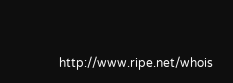http://www.ripe.net/whois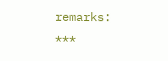remarks: ***